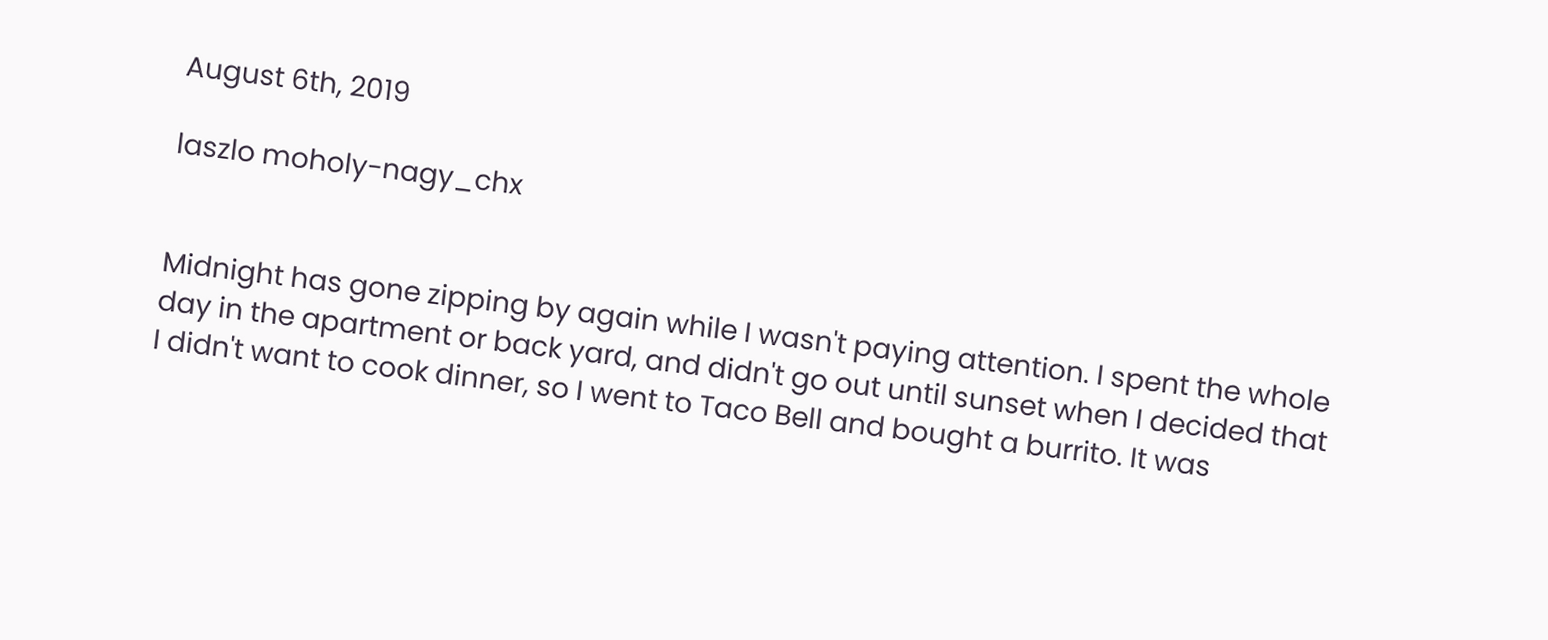August 6th, 2019

laszlo moholy-nagy_chx


Midnight has gone zipping by again while I wasn't paying attention. I spent the whole day in the apartment or back yard, and didn't go out until sunset when I decided that I didn't want to cook dinner, so I went to Taco Bell and bought a burrito. It was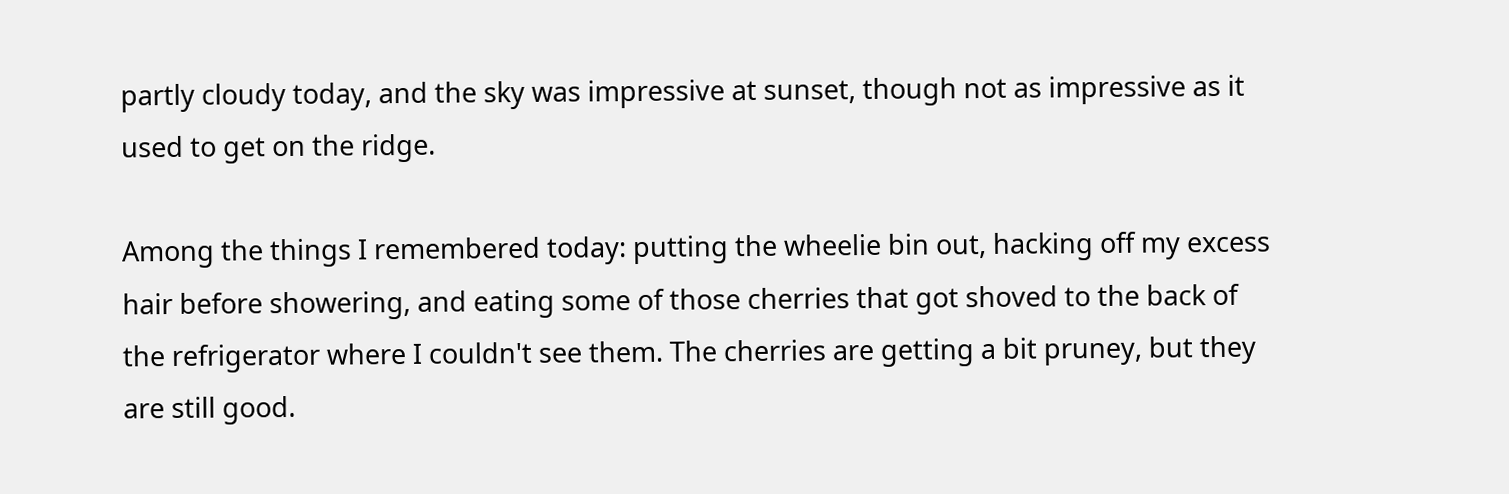partly cloudy today, and the sky was impressive at sunset, though not as impressive as it used to get on the ridge.

Among the things I remembered today: putting the wheelie bin out, hacking off my excess hair before showering, and eating some of those cherries that got shoved to the back of the refrigerator where I couldn't see them. The cherries are getting a bit pruney, but they are still good.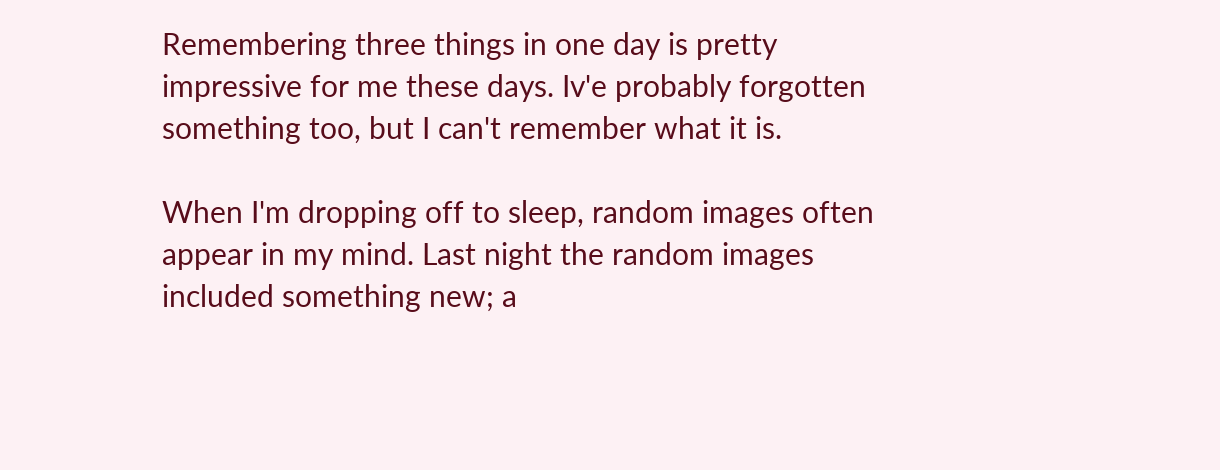Remembering three things in one day is pretty impressive for me these days. Iv'e probably forgotten something too, but I can't remember what it is.

When I'm dropping off to sleep, random images often appear in my mind. Last night the random images included something new; a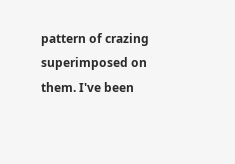pattern of crazing superimposed on them. I've been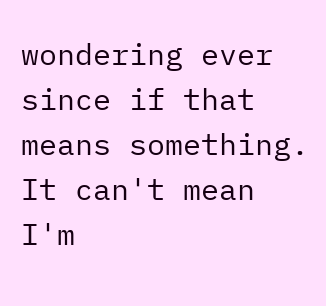wondering ever since if that means something. It can't mean I'm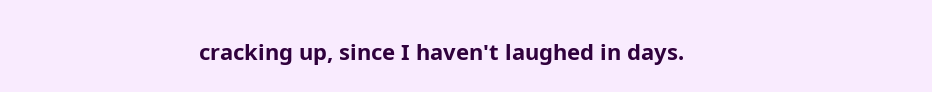cracking up, since I haven't laughed in days.